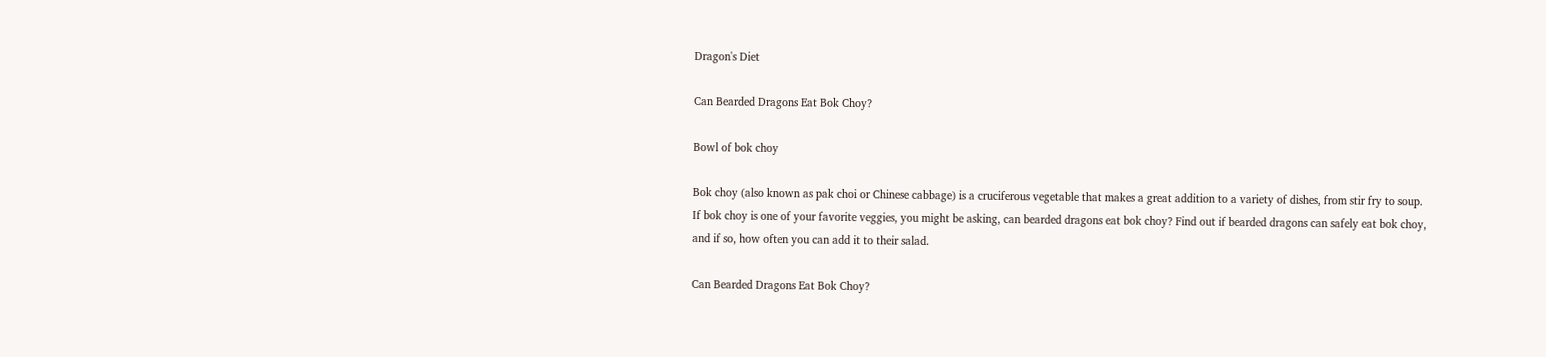Dragon's Diet

Can Bearded Dragons Eat Bok Choy?

Bowl of bok choy

Bok choy (also known as pak choi or Chinese cabbage) is a cruciferous vegetable that makes a great addition to a variety of dishes, from stir fry to soup. If bok choy is one of your favorite veggies, you might be asking, can bearded dragons eat bok choy? Find out if bearded dragons can safely eat bok choy, and if so, how often you can add it to their salad.

Can Bearded Dragons Eat Bok Choy?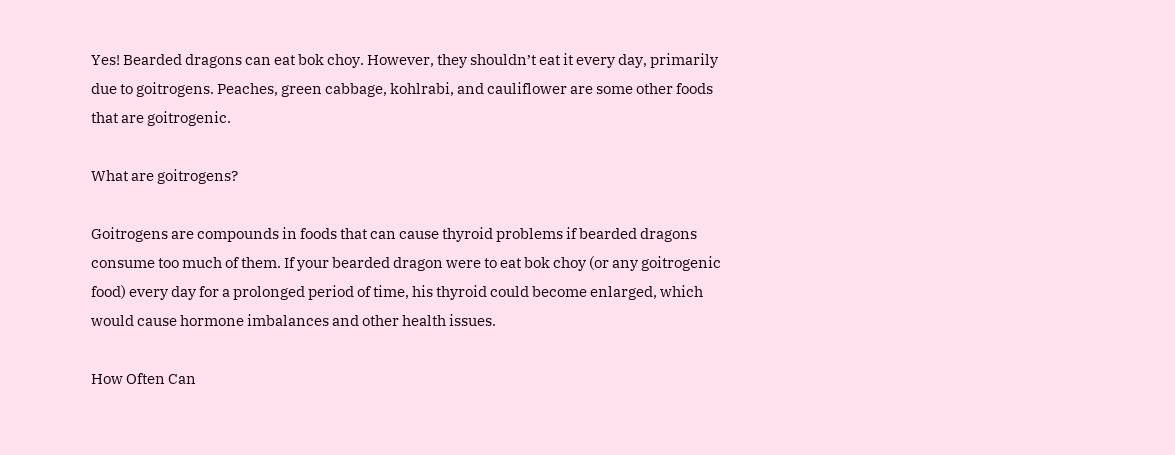Yes! Bearded dragons can eat bok choy. However, they shouldn’t eat it every day, primarily due to goitrogens. Peaches, green cabbage, kohlrabi, and cauliflower are some other foods that are goitrogenic.

What are goitrogens?

Goitrogens are compounds in foods that can cause thyroid problems if bearded dragons consume too much of them. If your bearded dragon were to eat bok choy (or any goitrogenic food) every day for a prolonged period of time, his thyroid could become enlarged, which would cause hormone imbalances and other health issues.

How Often Can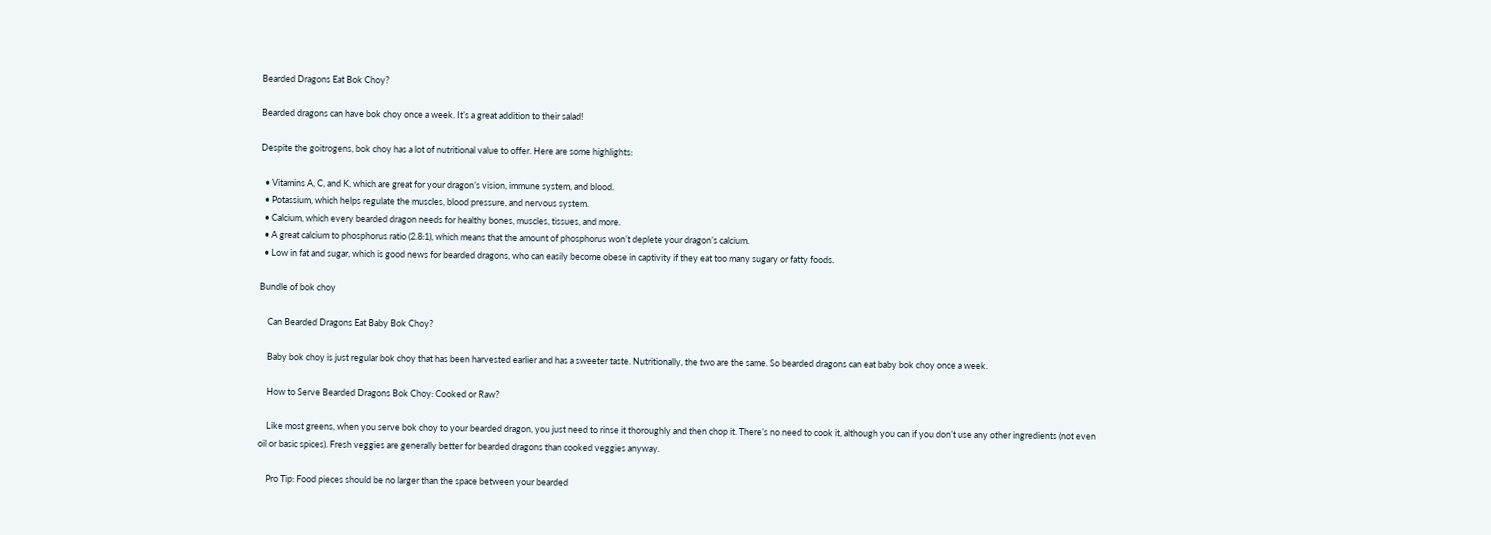Bearded Dragons Eat Bok Choy?

Bearded dragons can have bok choy once a week. It’s a great addition to their salad!

Despite the goitrogens, bok choy has a lot of nutritional value to offer. Here are some highlights:

  • Vitamins A, C, and K, which are great for your dragon’s vision, immune system, and blood.
  • Potassium, which helps regulate the muscles, blood pressure, and nervous system.
  • Calcium, which every bearded dragon needs for healthy bones, muscles, tissues, and more.
  • A great calcium to phosphorus ratio (2.8:1), which means that the amount of phosphorus won’t deplete your dragon’s calcium.
  • Low in fat and sugar, which is good news for bearded dragons, who can easily become obese in captivity if they eat too many sugary or fatty foods.

Bundle of bok choy

    Can Bearded Dragons Eat Baby Bok Choy?

    Baby bok choy is just regular bok choy that has been harvested earlier and has a sweeter taste. Nutritionally, the two are the same. So bearded dragons can eat baby bok choy once a week.

    How to Serve Bearded Dragons Bok Choy: Cooked or Raw?

    Like most greens, when you serve bok choy to your bearded dragon, you just need to rinse it thoroughly and then chop it. There’s no need to cook it, although you can if you don’t use any other ingredients (not even oil or basic spices). Fresh veggies are generally better for bearded dragons than cooked veggies anyway.

    Pro Tip: Food pieces should be no larger than the space between your bearded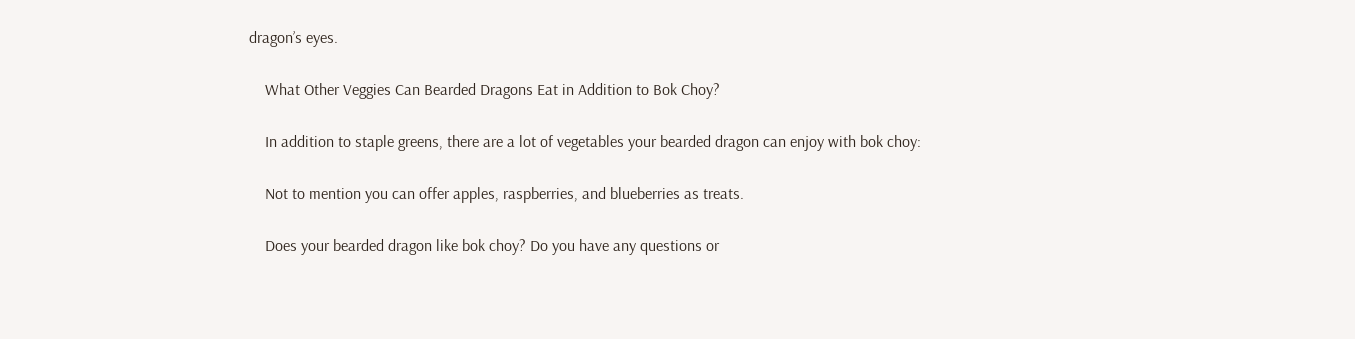dragon’s eyes.

    What Other Veggies Can Bearded Dragons Eat in Addition to Bok Choy?

    In addition to staple greens, there are a lot of vegetables your bearded dragon can enjoy with bok choy:

    Not to mention you can offer apples, raspberries, and blueberries as treats.

    Does your bearded dragon like bok choy? Do you have any questions or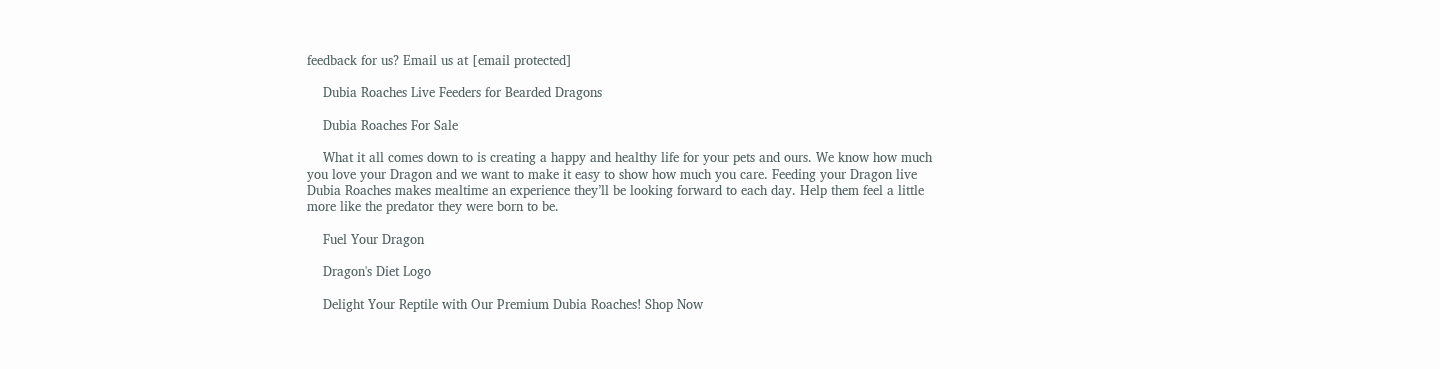feedback for us? Email us at [email protected]

    Dubia Roaches Live Feeders for Bearded Dragons

    Dubia Roaches For Sale

    What it all comes down to is creating a happy and healthy life for your pets and ours. We know how much you love your Dragon and we want to make it easy to show how much you care. Feeding your Dragon live Dubia Roaches makes mealtime an experience they’ll be looking forward to each day. Help them feel a little more like the predator they were born to be.

    Fuel Your Dragon

    Dragon's Diet Logo

    Delight Your Reptile with Our Premium Dubia Roaches! Shop Now